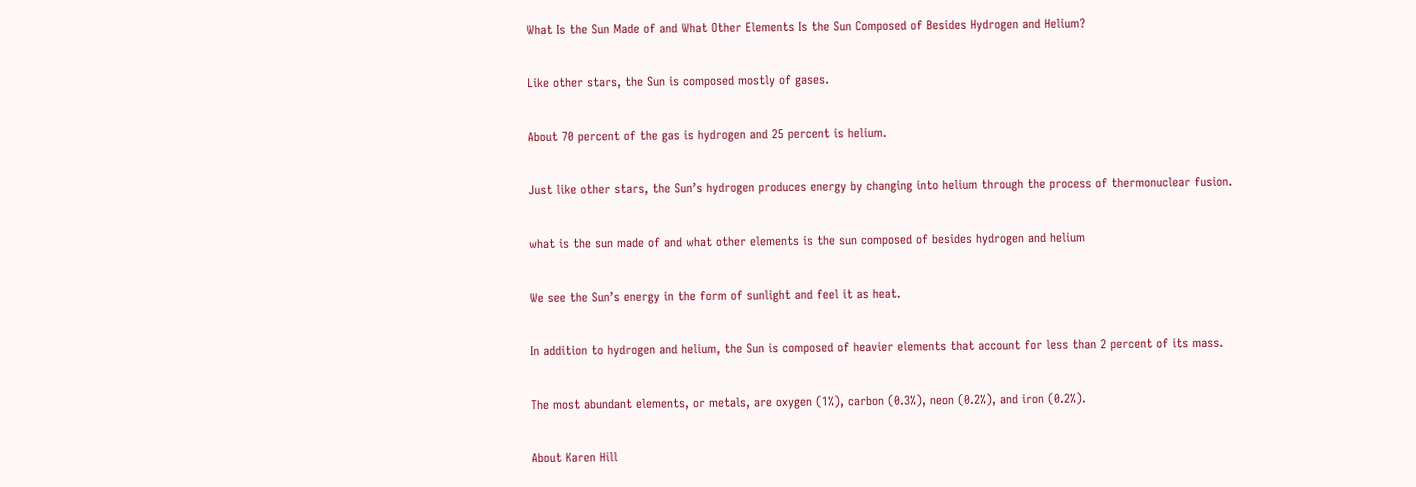What Is the Sun Made of and What Other Elements Is the Sun Composed of Besides Hydrogen and Helium?

Like other stars, the Sun is composed mostly of gases.

About 70 percent of the gas is hydrogen and 25 percent is helium.

Just like other stars, the Sun’s hydrogen produces energy by changing into helium through the process of thermonuclear fusion.

what is the sun made of and what other elements is the sun composed of besides hydrogen and helium

We see the Sun’s energy in the form of sunlight and feel it as heat.

In addition to hydrogen and helium, the Sun is composed of heavier elements that account for less than 2 percent of its mass.

The most abundant elements, or metals, are oxygen (1%), carbon (0.3%), neon (0.2%), and iron (0.2%).

About Karen Hill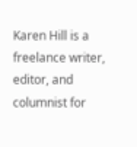Karen Hill is a freelance writer, editor, and columnist for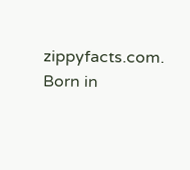zippyfacts.com. Born in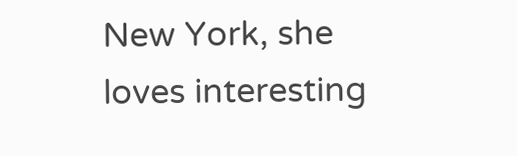New York, she loves interesting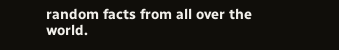random facts from all over the world.